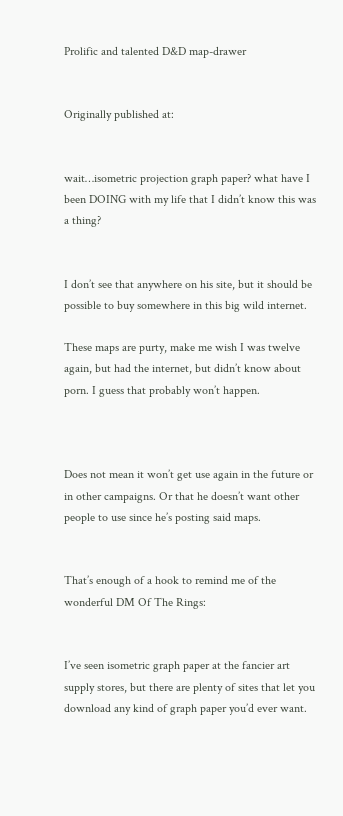Prolific and talented D&D map-drawer


Originally published at:


wait…isometric projection graph paper? what have I been DOING with my life that I didn’t know this was a thing?


I don’t see that anywhere on his site, but it should be possible to buy somewhere in this big wild internet.

These maps are purty, make me wish I was twelve again, but had the internet, but didn’t know about porn. I guess that probably won’t happen.



Does not mean it won’t get use again in the future or in other campaigns. Or that he doesn’t want other people to use since he’s posting said maps.


That’s enough of a hook to remind me of the wonderful DM Of The Rings:


I’ve seen isometric graph paper at the fancier art supply stores, but there are plenty of sites that let you download any kind of graph paper you’d ever want.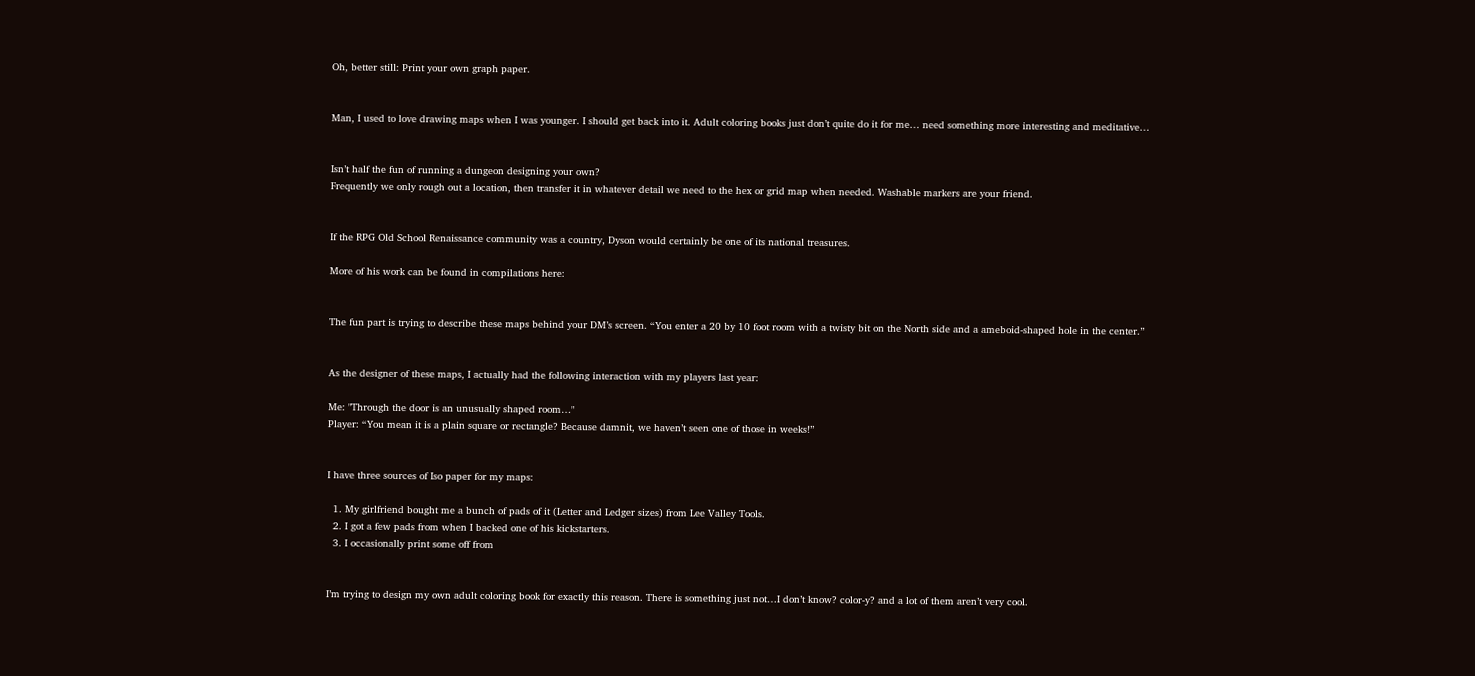Oh, better still: Print your own graph paper.


Man, I used to love drawing maps when I was younger. I should get back into it. Adult coloring books just don’t quite do it for me… need something more interesting and meditative…


Isn’t half the fun of running a dungeon designing your own?
Frequently we only rough out a location, then transfer it in whatever detail we need to the hex or grid map when needed. Washable markers are your friend.


If the RPG Old School Renaissance community was a country, Dyson would certainly be one of its national treasures.

More of his work can be found in compilations here:


The fun part is trying to describe these maps behind your DM’s screen. “You enter a 20 by 10 foot room with a twisty bit on the North side and a ameboid-shaped hole in the center.”


As the designer of these maps, I actually had the following interaction with my players last year:

Me: "Through the door is an unusually shaped room…"
Player: “You mean it is a plain square or rectangle? Because damnit, we haven’t seen one of those in weeks!”


I have three sources of Iso paper for my maps:

  1. My girlfriend bought me a bunch of pads of it (Letter and Ledger sizes) from Lee Valley Tools.
  2. I got a few pads from when I backed one of his kickstarters.
  3. I occasionally print some off from


I’m trying to design my own adult coloring book for exactly this reason. There is something just not…I don’t know? color-y? and a lot of them aren’t very cool.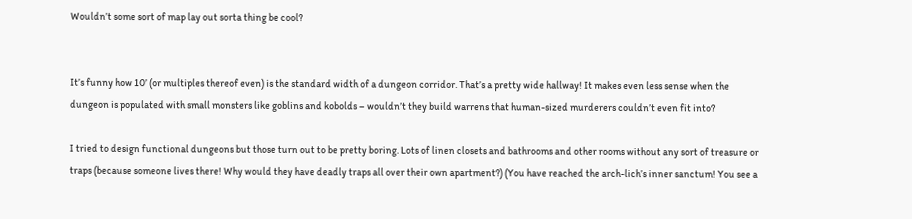Wouldn’t some sort of map lay out sorta thing be cool?


It’s funny how 10’ (or multiples thereof even) is the standard width of a dungeon corridor. That’s a pretty wide hallway! It makes even less sense when the dungeon is populated with small monsters like goblins and kobolds – wouldn’t they build warrens that human-sized murderers couldn’t even fit into?

I tried to design functional dungeons but those turn out to be pretty boring. Lots of linen closets and bathrooms and other rooms without any sort of treasure or traps (because someone lives there! Why would they have deadly traps all over their own apartment?) (You have reached the arch-lich’s inner sanctum! You see a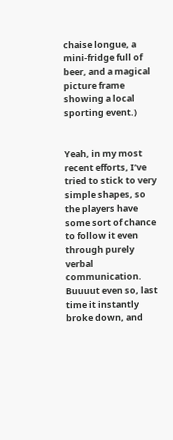chaise longue, a mini-fridge full of beer, and a magical picture frame showing a local sporting event.)


Yeah, in my most recent efforts, I’ve tried to stick to very simple shapes, so the players have some sort of chance to follow it even through purely verbal communication. Buuuut even so, last time it instantly broke down, and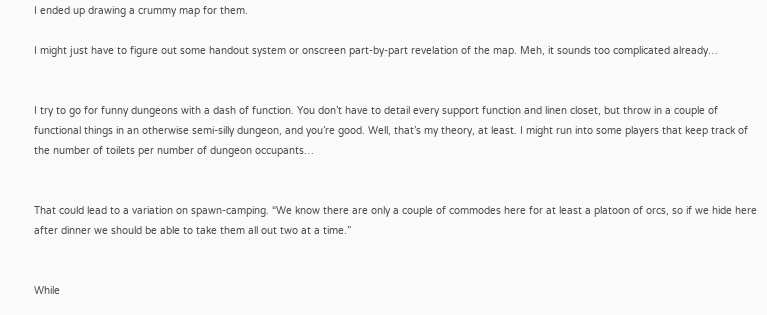I ended up drawing a crummy map for them.

I might just have to figure out some handout system or onscreen part-by-part revelation of the map. Meh, it sounds too complicated already…


I try to go for funny dungeons with a dash of function. You don’t have to detail every support function and linen closet, but throw in a couple of functional things in an otherwise semi-silly dungeon, and you’re good. Well, that’s my theory, at least. I might run into some players that keep track of the number of toilets per number of dungeon occupants…


That could lead to a variation on spawn-camping. “We know there are only a couple of commodes here for at least a platoon of orcs, so if we hide here after dinner we should be able to take them all out two at a time.”


While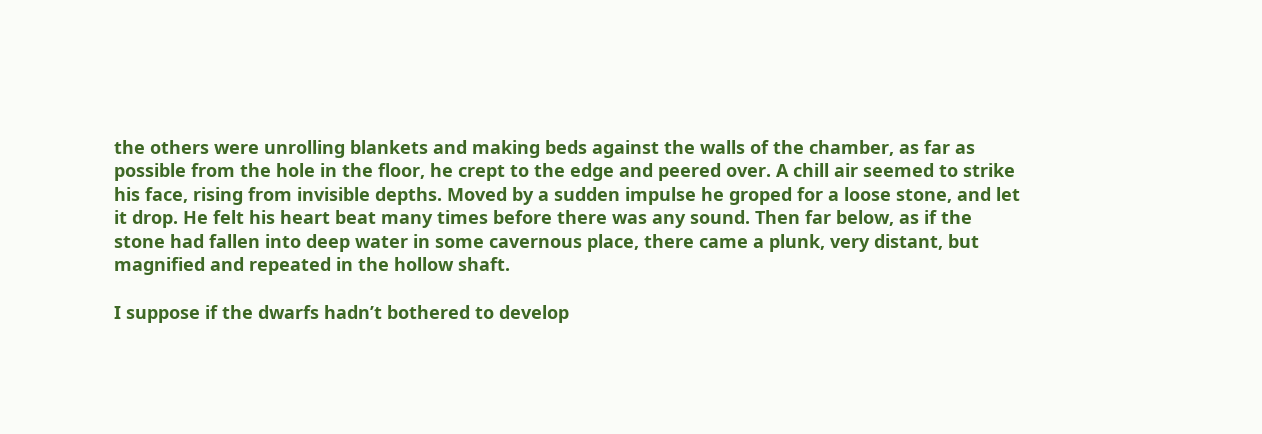the others were unrolling blankets and making beds against the walls of the chamber, as far as possible from the hole in the floor, he crept to the edge and peered over. A chill air seemed to strike his face, rising from invisible depths. Moved by a sudden impulse he groped for a loose stone, and let it drop. He felt his heart beat many times before there was any sound. Then far below, as if the stone had fallen into deep water in some cavernous place, there came a plunk, very distant, but magnified and repeated in the hollow shaft.

I suppose if the dwarfs hadn’t bothered to develop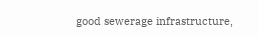good sewerage infrastructure,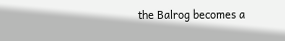the Balrog becomes a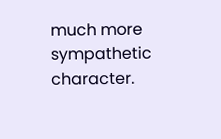much more sympathetic character.